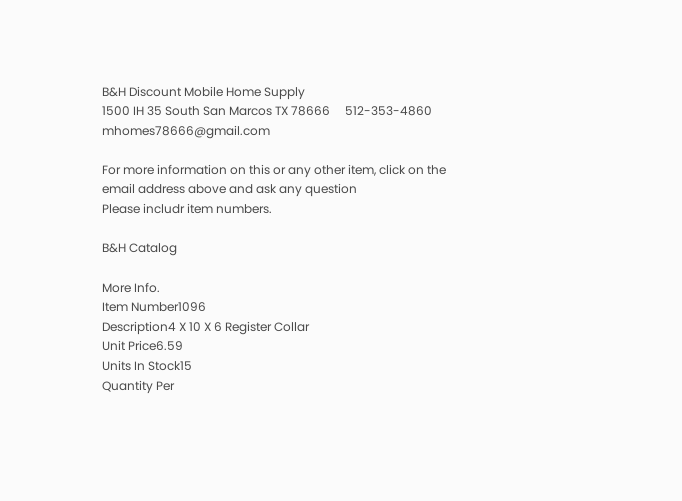B&H Discount Mobile Home Supply
1500 IH 35 South San Marcos TX 78666     512-353-4860     mhomes78666@gmail.com

For more information on this or any other item, click on the email address above and ask any question
Please includr item numbers.

B&H Catalog

More Info.
Item Number1096
Description4 X 10 X 6 Register Collar
Unit Price6.59
Units In Stock15
Quantity Per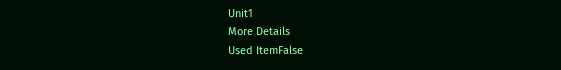Unit1
More Details
Used ItemFalse